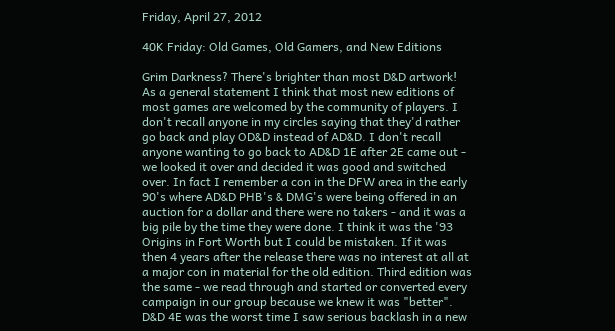Friday, April 27, 2012

40K Friday: Old Games, Old Gamers, and New Editions

Grim Darkness? There's brighter than most D&D artwork!
As a general statement I think that most new editions of most games are welcomed by the community of players. I don't recall anyone in my circles saying that they'd rather go back and play OD&D instead of AD&D. I don't recall anyone wanting to go back to AD&D 1E after 2E came out - we looked it over and decided it was good and switched over. In fact I remember a con in the DFW area in the early 90's where AD&D PHB's & DMG's were being offered in an auction for a dollar and there were no takers - and it was a big pile by the time they were done. I think it was the '93 Origins in Fort Worth but I could be mistaken. If it was then 4 years after the release there was no interest at all at a major con in material for the old edition. Third edition was the same - we read through and started or converted every campaign in our group because we knew it was "better". D&D 4E was the worst time I saw serious backlash in a new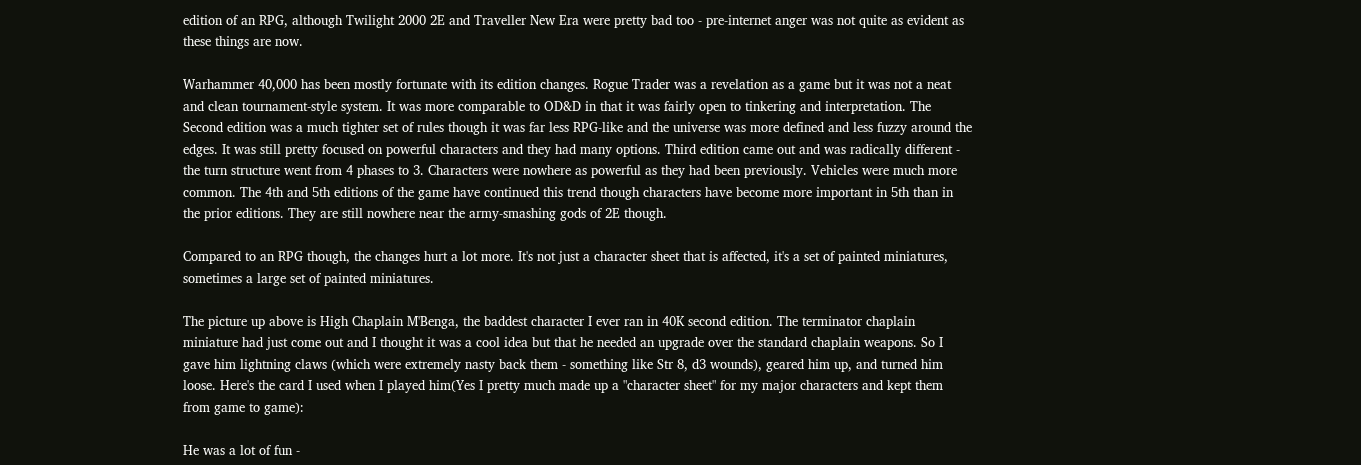edition of an RPG, although Twilight 2000 2E and Traveller New Era were pretty bad too - pre-internet anger was not quite as evident as these things are now.

Warhammer 40,000 has been mostly fortunate with its edition changes. Rogue Trader was a revelation as a game but it was not a neat and clean tournament-style system. It was more comparable to OD&D in that it was fairly open to tinkering and interpretation. The Second edition was a much tighter set of rules though it was far less RPG-like and the universe was more defined and less fuzzy around the edges. It was still pretty focused on powerful characters and they had many options. Third edition came out and was radically different - the turn structure went from 4 phases to 3. Characters were nowhere as powerful as they had been previously. Vehicles were much more common. The 4th and 5th editions of the game have continued this trend though characters have become more important in 5th than in the prior editions. They are still nowhere near the army-smashing gods of 2E though.

Compared to an RPG though, the changes hurt a lot more. It's not just a character sheet that is affected, it's a set of painted miniatures, sometimes a large set of painted miniatures.

The picture up above is High Chaplain M'Benga, the baddest character I ever ran in 40K second edition. The terminator chaplain miniature had just come out and I thought it was a cool idea but that he needed an upgrade over the standard chaplain weapons. So I gave him lightning claws (which were extremely nasty back them - something like Str 8, d3 wounds), geared him up, and turned him loose. Here's the card I used when I played him(Yes I pretty much made up a "character sheet" for my major characters and kept them from game to game):

He was a lot of fun -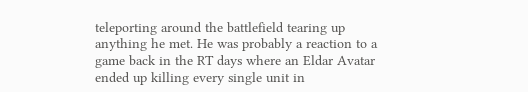teleporting around the battlefield tearing up anything he met. He was probably a reaction to a game back in the RT days where an Eldar Avatar ended up killing every single unit in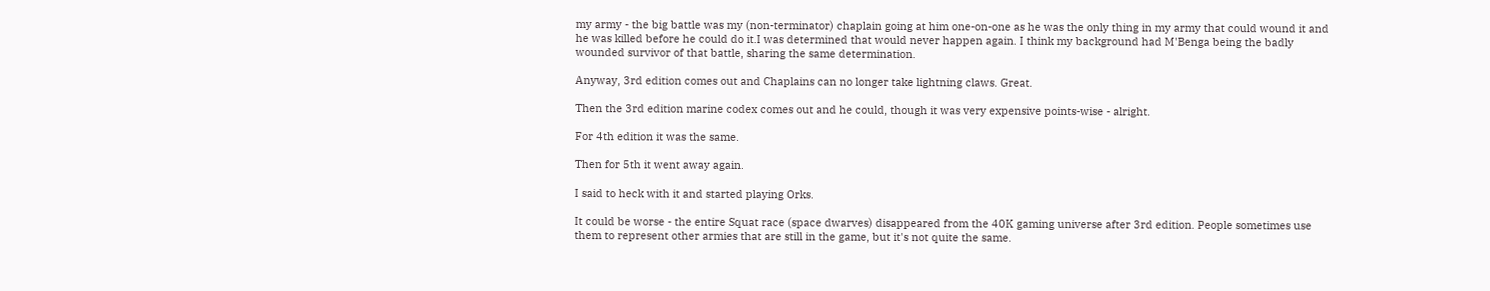my army - the big battle was my (non-terminator) chaplain going at him one-on-one as he was the only thing in my army that could wound it and he was killed before he could do it.I was determined that would never happen again. I think my background had M'Benga being the badly wounded survivor of that battle, sharing the same determination.

Anyway, 3rd edition comes out and Chaplains can no longer take lightning claws. Great.

Then the 3rd edition marine codex comes out and he could, though it was very expensive points-wise - alright.

For 4th edition it was the same.

Then for 5th it went away again.

I said to heck with it and started playing Orks.

It could be worse - the entire Squat race (space dwarves) disappeared from the 40K gaming universe after 3rd edition. People sometimes use them to represent other armies that are still in the game, but it's not quite the same.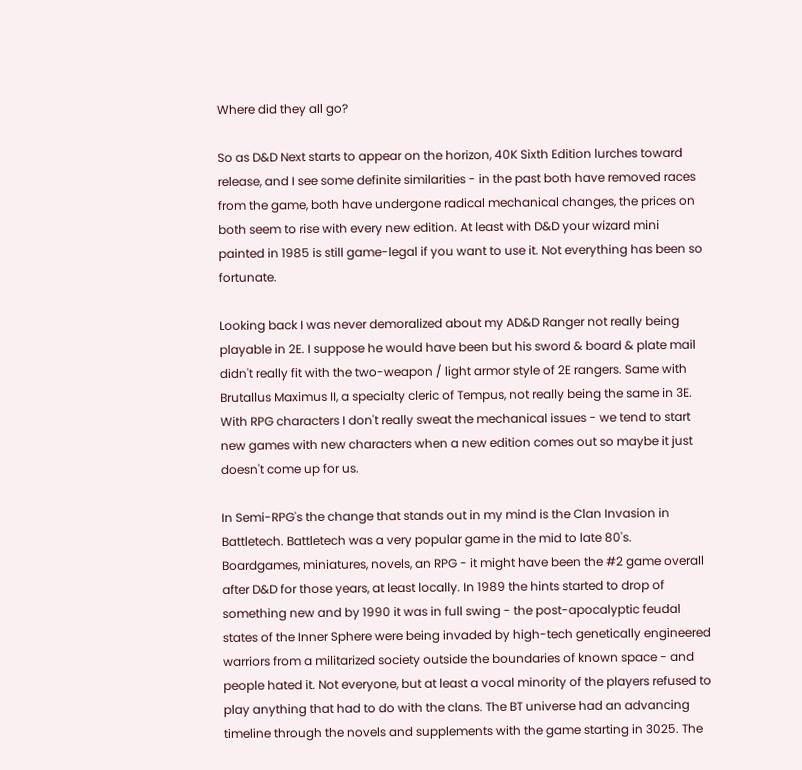Where did they all go?

So as D&D Next starts to appear on the horizon, 40K Sixth Edition lurches toward release, and I see some definite similarities - in the past both have removed races from the game, both have undergone radical mechanical changes, the prices on both seem to rise with every new edition. At least with D&D your wizard mini painted in 1985 is still game-legal if you want to use it. Not everything has been so fortunate.

Looking back I was never demoralized about my AD&D Ranger not really being playable in 2E. I suppose he would have been but his sword & board & plate mail didn't really fit with the two-weapon / light armor style of 2E rangers. Same with Brutallus Maximus II, a specialty cleric of Tempus, not really being the same in 3E. With RPG characters I don't really sweat the mechanical issues - we tend to start new games with new characters when a new edition comes out so maybe it just doesn't come up for us.

In Semi-RPG's the change that stands out in my mind is the Clan Invasion in Battletech. Battletech was a very popular game in the mid to late 80's. Boardgames, miniatures, novels, an RPG - it might have been the #2 game overall after D&D for those years, at least locally. In 1989 the hints started to drop of something new and by 1990 it was in full swing - the post-apocalyptic feudal states of the Inner Sphere were being invaded by high-tech genetically engineered warriors from a militarized society outside the boundaries of known space - and people hated it. Not everyone, but at least a vocal minority of the players refused to play anything that had to do with the clans. The BT universe had an advancing timeline through the novels and supplements with the game starting in 3025. The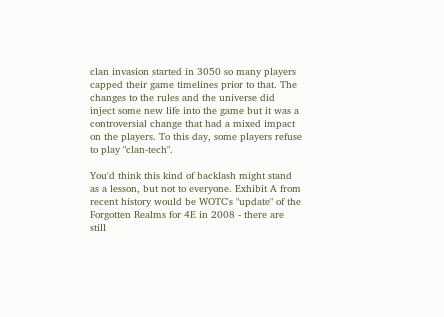clan invasion started in 3050 so many players capped their game timelines prior to that. The changes to the rules and the universe did inject some new life into the game but it was a controversial change that had a mixed impact on the players. To this day, some players refuse to play "clan-tech".

You'd think this kind of backlash might stand as a lesson, but not to everyone. Exhibit A from recent history would be WOTC's "update" of the Forgotten Realms for 4E in 2008 - there are still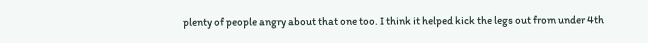plenty of people angry about that one too. I think it helped kick the legs out from under 4th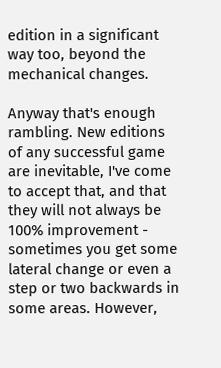edition in a significant way too, beyond the mechanical changes.

Anyway that's enough rambling. New editions of any successful game are inevitable, I've come to accept that, and that they will not always be 100% improvement - sometimes you get some lateral change or even a step or two backwards in some areas. However,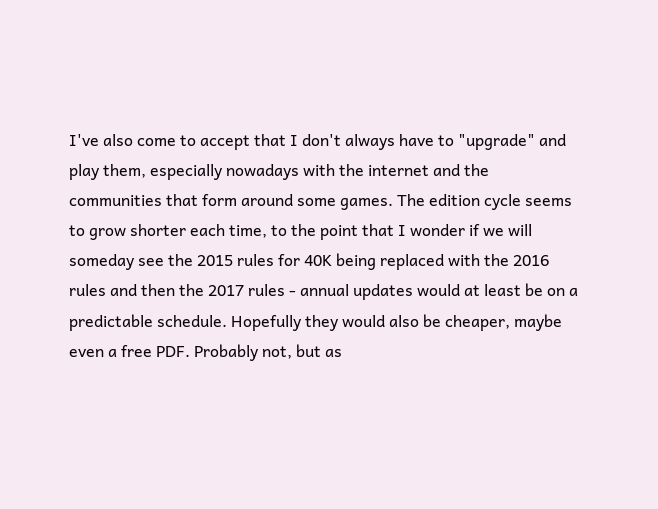I've also come to accept that I don't always have to "upgrade" and play them, especially nowadays with the internet and the communities that form around some games. The edition cycle seems to grow shorter each time, to the point that I wonder if we will someday see the 2015 rules for 40K being replaced with the 2016 rules and then the 2017 rules - annual updates would at least be on a predictable schedule. Hopefully they would also be cheaper, maybe even a free PDF. Probably not, but as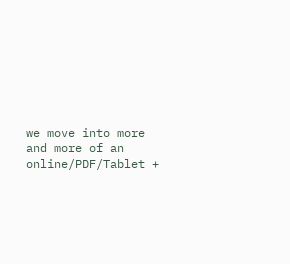we move into more and more of an online/PDF/Tablet +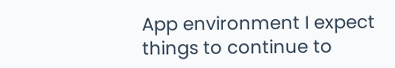App environment I expect things to continue to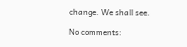change. We shall see.

No comments: